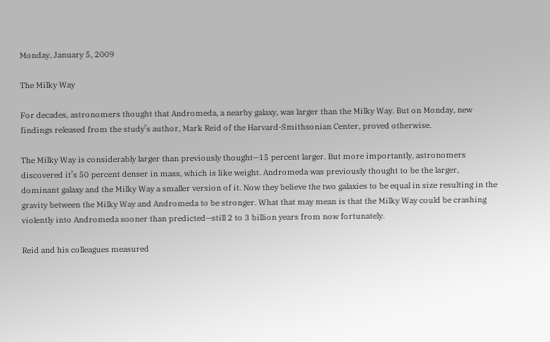Monday, January 5, 2009

The Milky Way

For decades, astronomers thought that Andromeda, a nearby galaxy, was larger than the Milky Way. But on Monday, new findings released from the study’s author, Mark Reid of the Harvard-Smithsonian Center, proved otherwise.

The Milky Way is considerably larger than previously thought—15 percent larger. But more importantly, astronomers discovered it’s 50 percent denser in mass, which is like weight. Andromeda was previously thought to be the larger, dominant galaxy and the Milky Way a smaller version of it. Now they believe the two galaxies to be equal in size resulting in the gravity between the Milky Way and Andromeda to be stronger. What that may mean is that the Milky Way could be crashing violently into Andromeda sooner than predicted—still 2 to 3 billion years from now fortunately.

Reid and his colleagues measured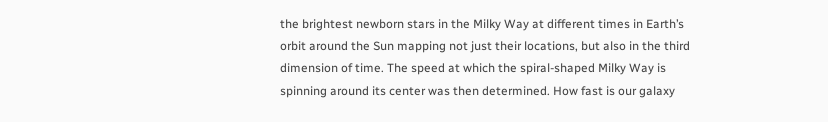the brightest newborn stars in the Milky Way at different times in Earth’s orbit around the Sun mapping not just their locations, but also in the third dimension of time. The speed at which the spiral-shaped Milky Way is spinning around its center was then determined. How fast is our galaxy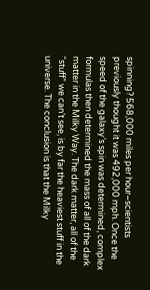spinning? 568,000 miles per hour–scientists previously thought it was 492,000 mph. Once the speed of the galaxy’s spin was determined, complex formulas then determined the mass of all of the dark matter in the Milky Way. The dark matter, all of the “stuff” we can’t see, is by far the heaviest stuff in the universe. The conclusion is that the Milky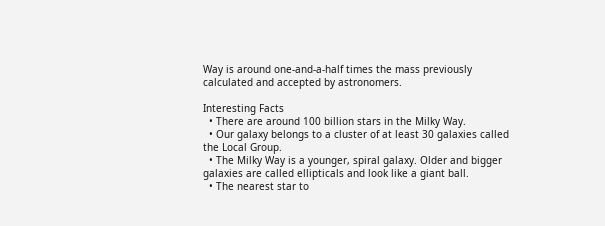Way is around one-and-a-half times the mass previously calculated and accepted by astronomers.

Interesting Facts
  • There are around 100 billion stars in the Milky Way.
  • Our galaxy belongs to a cluster of at least 30 galaxies called the Local Group.
  • The Milky Way is a younger, spiral galaxy. Older and bigger galaxies are called ellipticals and look like a giant ball.
  • The nearest star to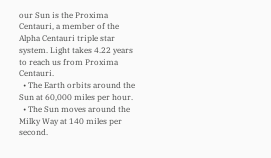our Sun is the Proxima Centauri, a member of the Alpha Centauri triple star system. Light takes 4.22 years to reach us from Proxima Centauri.
  • The Earth orbits around the Sun at 60,000 miles per hour.
  • The Sun moves around the Milky Way at 140 miles per second.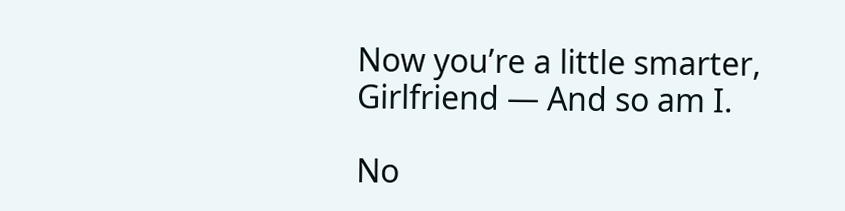Now you’re a little smarter, Girlfriend — And so am I.

No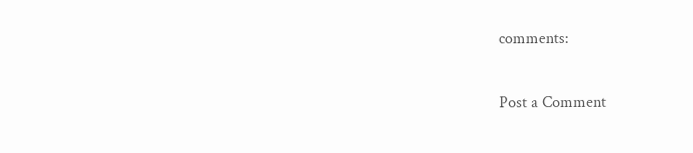comments:

Post a Comment